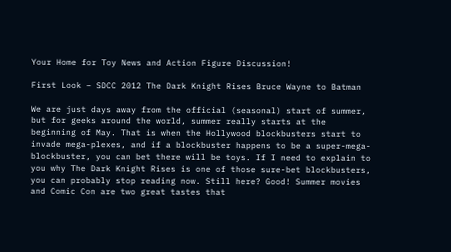Your Home for Toy News and Action Figure Discussion!

First Look – SDCC 2012 The Dark Knight Rises Bruce Wayne to Batman

We are just days away from the official (seasonal) start of summer, but for geeks around the world, summer really starts at the beginning of May. That is when the Hollywood blockbusters start to invade mega-plexes, and if a blockbuster happens to be a super-mega-blockbuster, you can bet there will be toys. If I need to explain to you why The Dark Knight Rises is one of those sure-bet blockbusters, you can probably stop reading now. Still here? Good! Summer movies and Comic Con are two great tastes that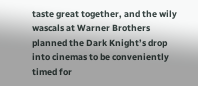taste great together, and the wily wascals at Warner Brothers planned the Dark Knight’s drop into cinemas to be conveniently timed for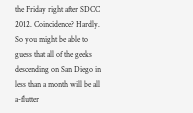the Friday right after SDCC 2012. Coincidence? Hardly. So you might be able to guess that all of the geeks descending on San Diego in less than a month will be all a-flutter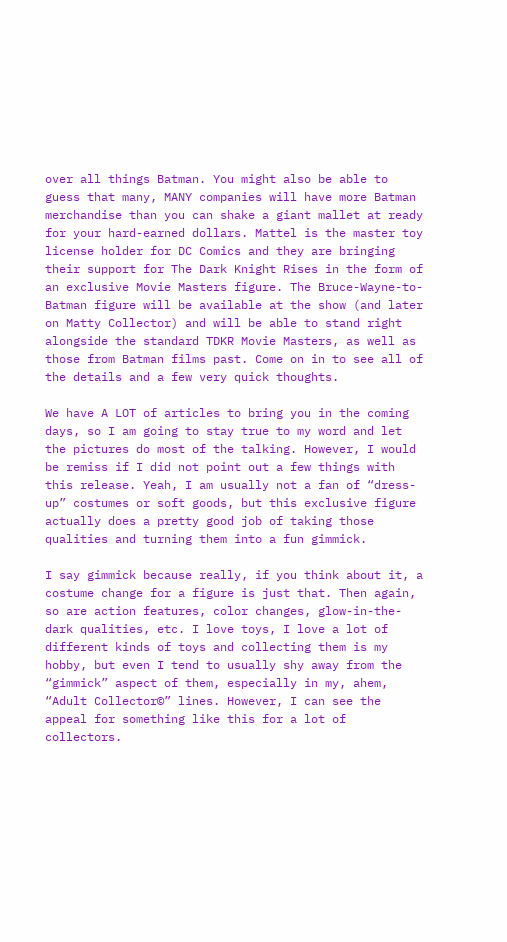over all things Batman. You might also be able to guess that many, MANY companies will have more Batman merchandise than you can shake a giant mallet at ready for your hard-earned dollars. Mattel is the master toy license holder for DC Comics and they are bringing their support for The Dark Knight Rises in the form of an exclusive Movie Masters figure. The Bruce-Wayne-to-Batman figure will be available at the show (and later on Matty Collector) and will be able to stand right alongside the standard TDKR Movie Masters, as well as those from Batman films past. Come on in to see all of the details and a few very quick thoughts.

We have A LOT of articles to bring you in the coming days, so I am going to stay true to my word and let the pictures do most of the talking. However, I would be remiss if I did not point out a few things with this release. Yeah, I am usually not a fan of “dress-up” costumes or soft goods, but this exclusive figure actually does a pretty good job of taking those qualities and turning them into a fun gimmick.

I say gimmick because really, if you think about it, a costume change for a figure is just that. Then again, so are action features, color changes, glow-in-the-dark qualities, etc. I love toys, I love a lot of different kinds of toys and collecting them is my hobby, but even I tend to usually shy away from the “gimmick” aspect of them, especially in my, ahem, “Adult Collector©” lines. However, I can see the appeal for something like this for a lot of collectors.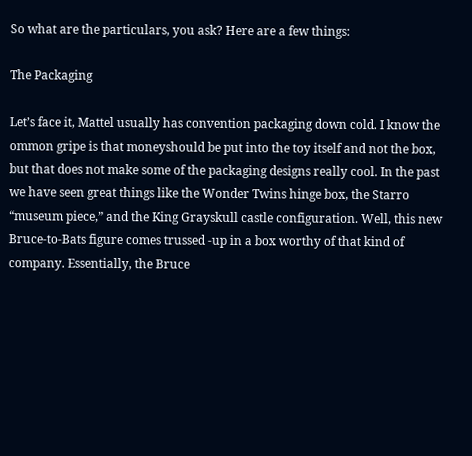So what are the particulars, you ask? Here are a few things:

The Packaging

Let’s face it, Mattel usually has convention packaging down cold. I know the ommon gripe is that moneyshould be put into the toy itself and not the box, but that does not make some of the packaging designs really cool. In the past we have seen great things like the Wonder Twins hinge box, the Starro “museum piece,” and the King Grayskull castle configuration. Well, this new Bruce-to-Bats figure comes trussed -up in a box worthy of that kind of company. Essentially, the Bruce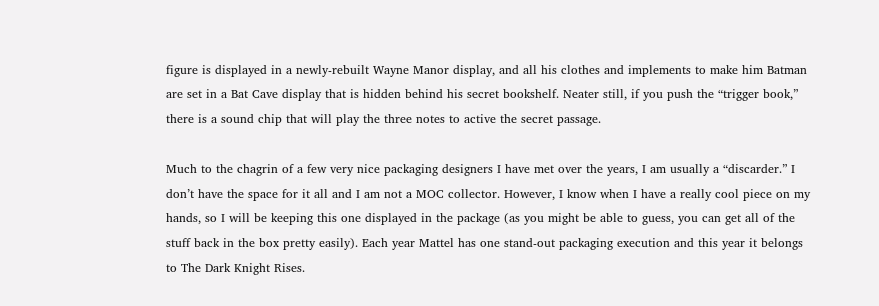figure is displayed in a newly-rebuilt Wayne Manor display, and all his clothes and implements to make him Batman are set in a Bat Cave display that is hidden behind his secret bookshelf. Neater still, if you push the “trigger book,” there is a sound chip that will play the three notes to active the secret passage.

Much to the chagrin of a few very nice packaging designers I have met over the years, I am usually a “discarder.” I don’t have the space for it all and I am not a MOC collector. However, I know when I have a really cool piece on my hands, so I will be keeping this one displayed in the package (as you might be able to guess, you can get all of the stuff back in the box pretty easily). Each year Mattel has one stand-out packaging execution and this year it belongs to The Dark Knight Rises.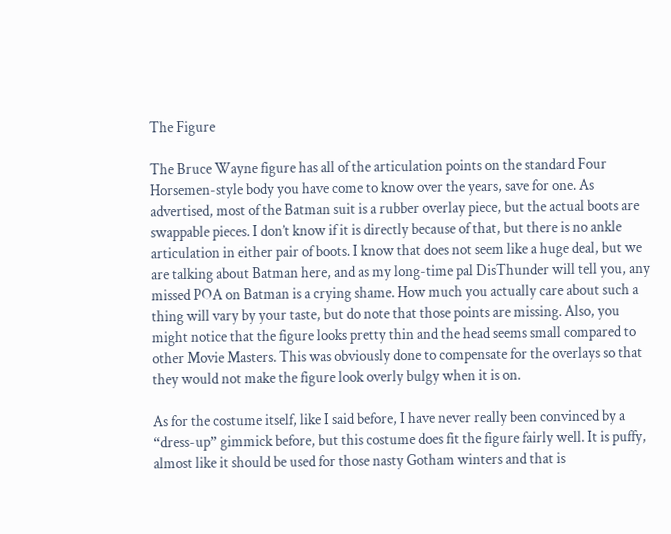The Figure

The Bruce Wayne figure has all of the articulation points on the standard Four Horsemen-style body you have come to know over the years, save for one. As advertised, most of the Batman suit is a rubber overlay piece, but the actual boots are swappable pieces. I don’t know if it is directly because of that, but there is no ankle articulation in either pair of boots. I know that does not seem like a huge deal, but we are talking about Batman here, and as my long-time pal DisThunder will tell you, any missed POA on Batman is a crying shame. How much you actually care about such a thing will vary by your taste, but do note that those points are missing. Also, you might notice that the figure looks pretty thin and the head seems small compared to other Movie Masters. This was obviously done to compensate for the overlays so that they would not make the figure look overly bulgy when it is on.

As for the costume itself, like I said before, I have never really been convinced by a “dress-up” gimmick before, but this costume does fit the figure fairly well. It is puffy, almost like it should be used for those nasty Gotham winters and that is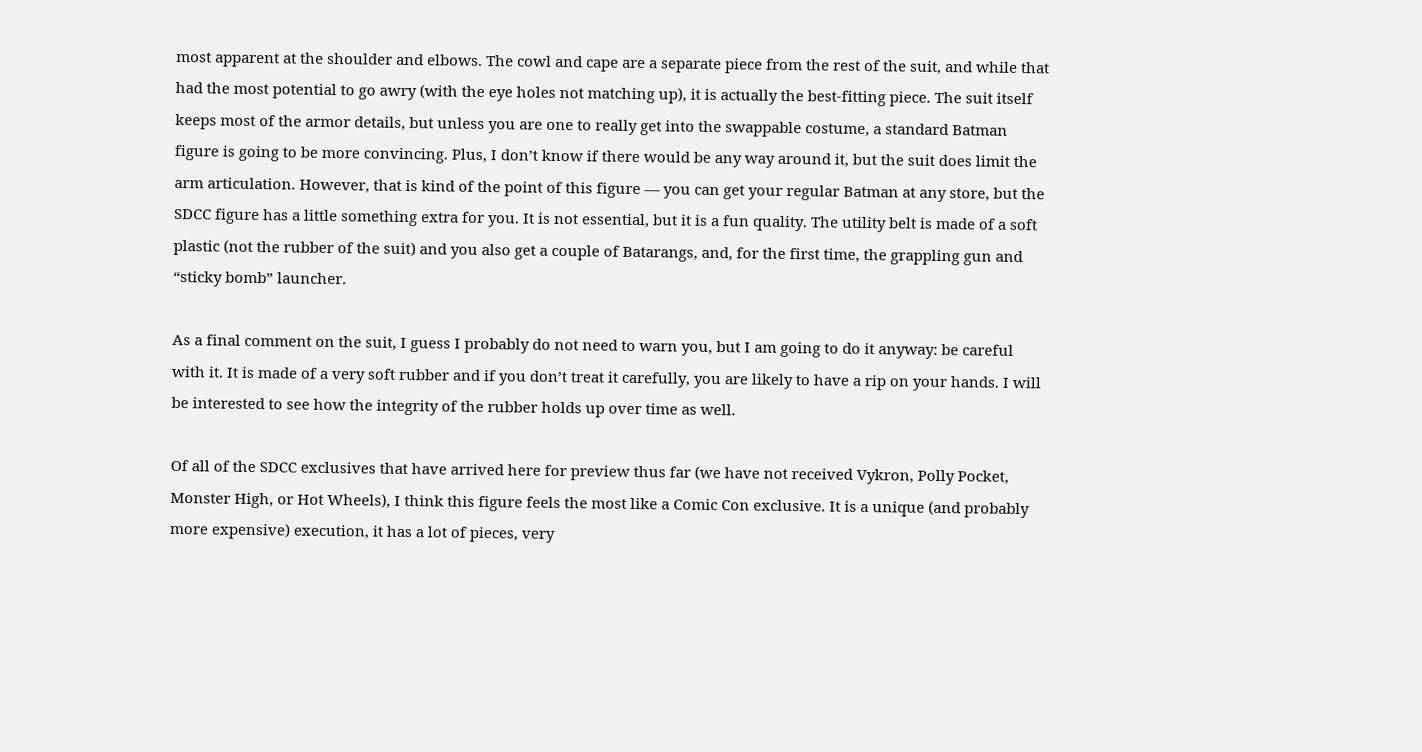most apparent at the shoulder and elbows. The cowl and cape are a separate piece from the rest of the suit, and while that had the most potential to go awry (with the eye holes not matching up), it is actually the best-fitting piece. The suit itself keeps most of the armor details, but unless you are one to really get into the swappable costume, a standard Batman figure is going to be more convincing. Plus, I don’t know if there would be any way around it, but the suit does limit the arm articulation. However, that is kind of the point of this figure — you can get your regular Batman at any store, but the SDCC figure has a little something extra for you. It is not essential, but it is a fun quality. The utility belt is made of a soft plastic (not the rubber of the suit) and you also get a couple of Batarangs, and, for the first time, the grappling gun and “sticky bomb” launcher.

As a final comment on the suit, I guess I probably do not need to warn you, but I am going to do it anyway: be careful with it. It is made of a very soft rubber and if you don’t treat it carefully, you are likely to have a rip on your hands. I will be interested to see how the integrity of the rubber holds up over time as well.

Of all of the SDCC exclusives that have arrived here for preview thus far (we have not received Vykron, Polly Pocket, Monster High, or Hot Wheels), I think this figure feels the most like a Comic Con exclusive. It is a unique (and probably more expensive) execution, it has a lot of pieces, very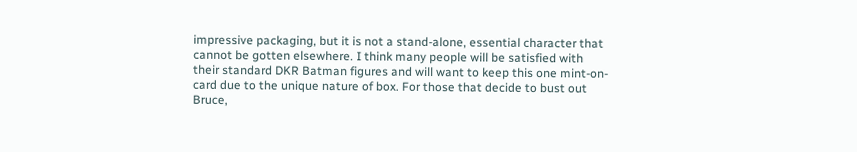impressive packaging, but it is not a stand-alone, essential character that cannot be gotten elsewhere. I think many people will be satisfied with their standard DKR Batman figures and will want to keep this one mint-on-card due to the unique nature of box. For those that decide to bust out Bruce,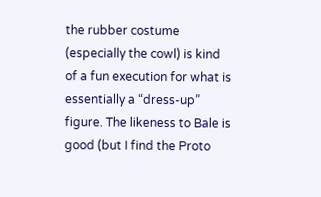the rubber costume (especially the cowl) is kind of a fun execution for what is essentially a “dress-up” figure. The likeness to Bale is good (but I find the Proto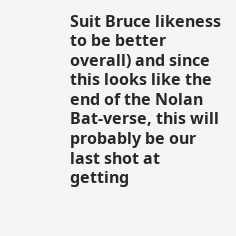Suit Bruce likeness to be better overall) and since this looks like the end of the Nolan Bat-verse, this will probably be our last shot at getting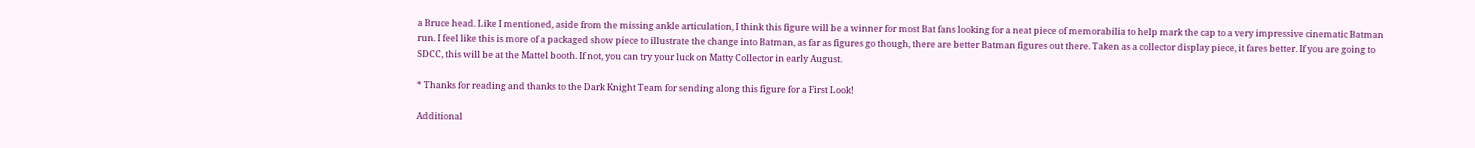a Bruce head. Like I mentioned, aside from the missing ankle articulation, I think this figure will be a winner for most Bat fans looking for a neat piece of memorabilia to help mark the cap to a very impressive cinematic Batman run. I feel like this is more of a packaged show piece to illustrate the change into Batman, as far as figures go though, there are better Batman figures out there. Taken as a collector display piece, it fares better. If you are going to SDCC, this will be at the Mattel booth. If not, you can try your luck on Matty Collector in early August.

* Thanks for reading and thanks to the Dark Knight Team for sending along this figure for a First Look!

Additional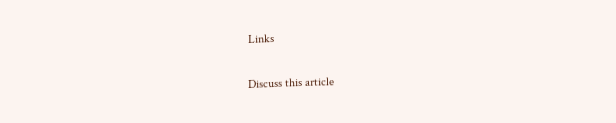Links

Discuss this article